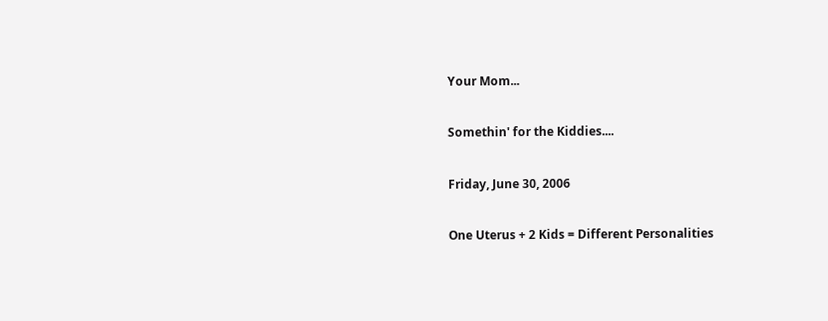Your Mom...

Somethin' for the Kiddies....

Friday, June 30, 2006

One Uterus + 2 Kids = Different Personalities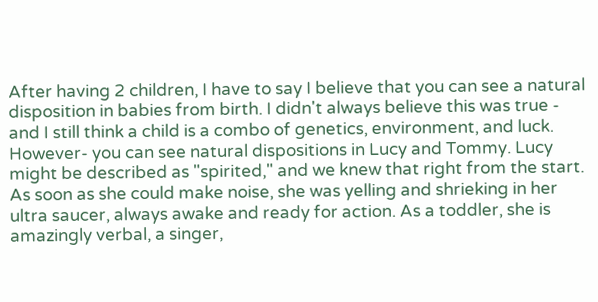After having 2 children, I have to say I believe that you can see a natural disposition in babies from birth. I didn't always believe this was true - and I still think a child is a combo of genetics, environment, and luck. However- you can see natural dispositions in Lucy and Tommy. Lucy might be described as "spirited," and we knew that right from the start. As soon as she could make noise, she was yelling and shrieking in her ultra saucer, always awake and ready for action. As a toddler, she is amazingly verbal, a singer,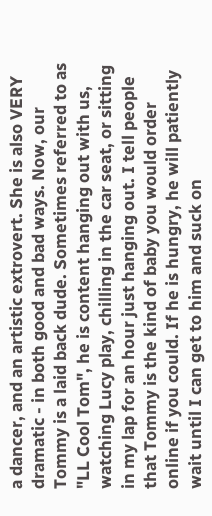a dancer, and an artistic extrovert. She is also VERY dramatic - in both good and bad ways. Now, our Tommy is a laid back dude. Sometimes referred to as "LL Cool Tom", he is content hanging out with us, watching Lucy play, chilling in the car seat, or sitting in my lap for an hour just hanging out. I tell people that Tommy is the kind of baby you would order online if you could. If he is hungry, he will patiently wait until I can get to him and suck on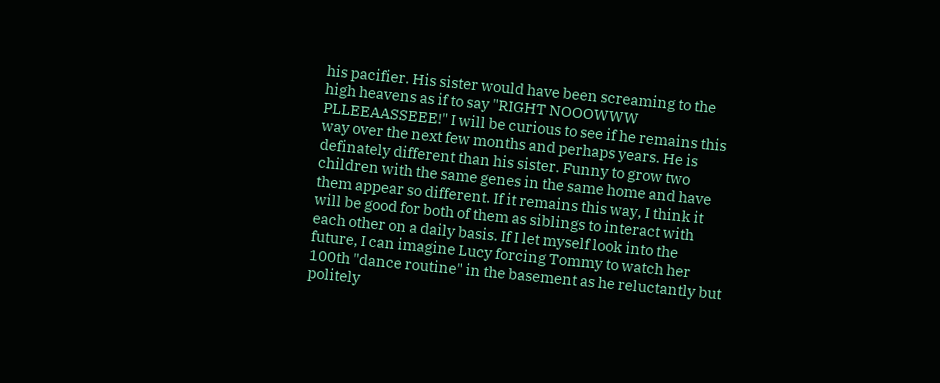his pacifier. His sister would have been screaming to the high heavens as if to say "RIGHT NOOOWWW PLLEEAASSEEE!" I will be curious to see if he remains this way over the next few months and perhaps years. He is definately different than his sister. Funny to grow two children with the same genes in the same home and have them appear so different. If it remains this way, I think it will be good for both of them as siblings to interact with each other on a daily basis. If I let myself look into the future, I can imagine Lucy forcing Tommy to watch her 100th "dance routine" in the basement as he reluctantly but politely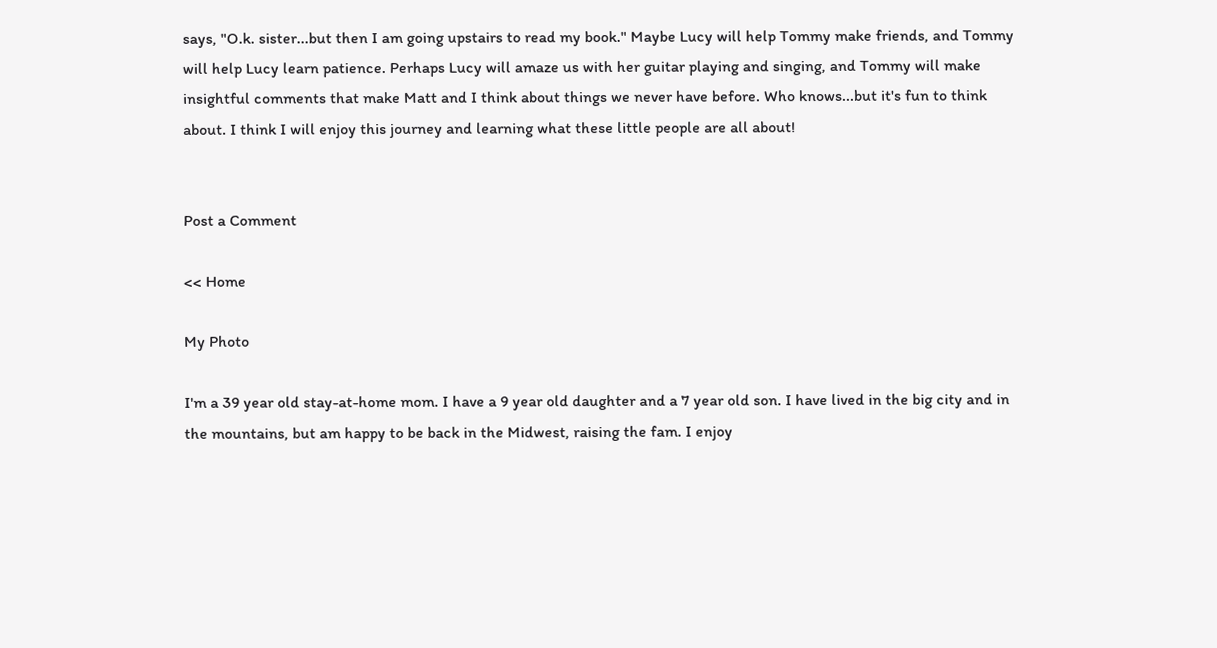says, "O.k. sister...but then I am going upstairs to read my book." Maybe Lucy will help Tommy make friends, and Tommy will help Lucy learn patience. Perhaps Lucy will amaze us with her guitar playing and singing, and Tommy will make insightful comments that make Matt and I think about things we never have before. Who knows...but it's fun to think about. I think I will enjoy this journey and learning what these little people are all about!


Post a Comment

<< Home

My Photo

I'm a 39 year old stay-at-home mom. I have a 9 year old daughter and a 7 year old son. I have lived in the big city and in the mountains, but am happy to be back in the Midwest, raising the fam. I enjoy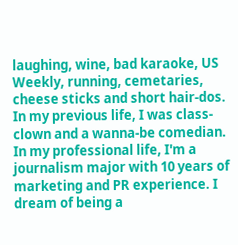laughing, wine, bad karaoke, US Weekly, running, cemetaries, cheese sticks and short hair-dos. In my previous life, I was class-clown and a wanna-be comedian. In my professional life, I'm a journalism major with 10 years of marketing and PR experience. I dream of being a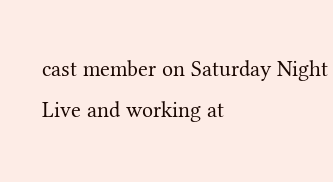cast member on Saturday Night Live and working at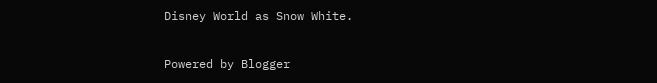Disney World as Snow White.

Powered by Blogger